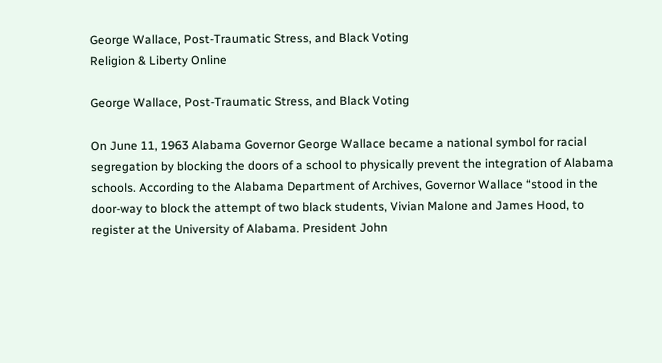George Wallace, Post-Traumatic Stress, and Black Voting
Religion & Liberty Online

George Wallace, Post-Traumatic Stress, and Black Voting

On June 11, 1963 Alabama Governor George Wallace became a national symbol for racial segregation by blocking the doors of a school to physically prevent the integration of Alabama schools. According to the Alabama Department of Archives, Governor Wallace “stood in the door-way to block the attempt of two black students, Vivian Malone and James Hood, to register at the University of Alabama. President John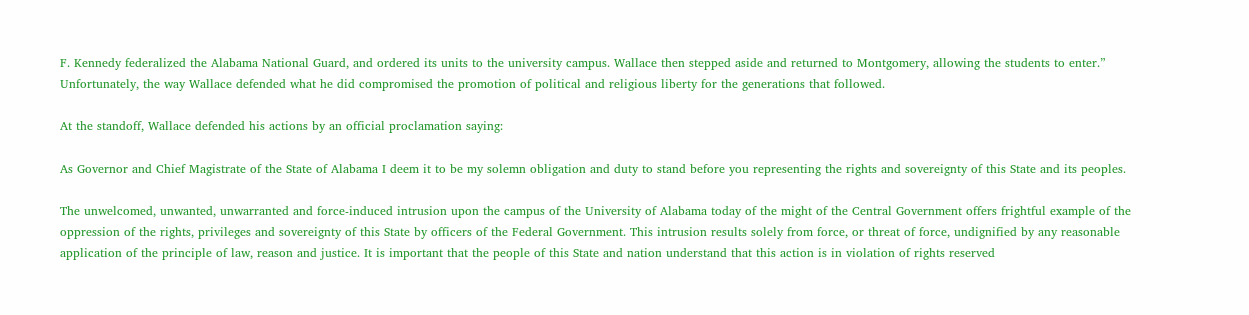F. Kennedy federalized the Alabama National Guard, and ordered its units to the university campus. Wallace then stepped aside and returned to Montgomery, allowing the students to enter.” Unfortunately, the way Wallace defended what he did compromised the promotion of political and religious liberty for the generations that followed.

At the standoff, Wallace defended his actions by an official proclamation saying:

As Governor and Chief Magistrate of the State of Alabama I deem it to be my solemn obligation and duty to stand before you representing the rights and sovereignty of this State and its peoples.

The unwelcomed, unwanted, unwarranted and force-induced intrusion upon the campus of the University of Alabama today of the might of the Central Government offers frightful example of the oppression of the rights, privileges and sovereignty of this State by officers of the Federal Government. This intrusion results solely from force, or threat of force, undignified by any reasonable application of the principle of law, reason and justice. It is important that the people of this State and nation understand that this action is in violation of rights reserved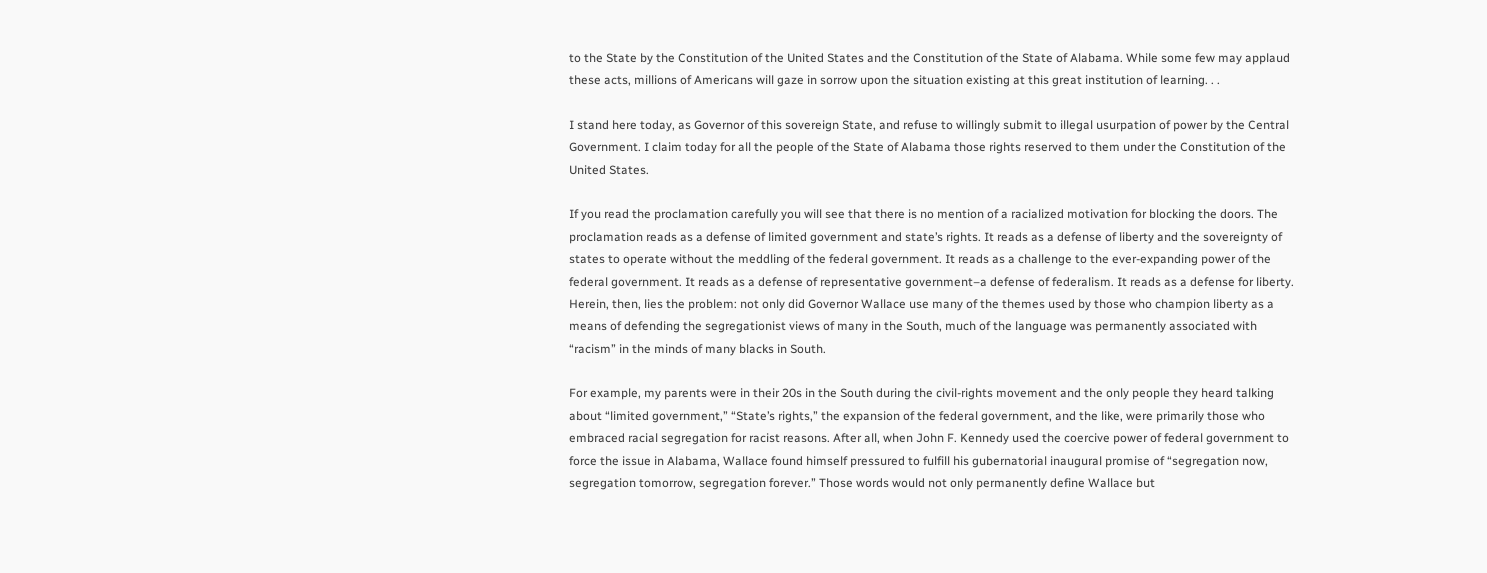to the State by the Constitution of the United States and the Constitution of the State of Alabama. While some few may applaud these acts, millions of Americans will gaze in sorrow upon the situation existing at this great institution of learning. . .

I stand here today, as Governor of this sovereign State, and refuse to willingly submit to illegal usurpation of power by the Central Government. I claim today for all the people of the State of Alabama those rights reserved to them under the Constitution of the United States.

If you read the proclamation carefully you will see that there is no mention of a racialized motivation for blocking the doors. The proclamation reads as a defense of limited government and state’s rights. It reads as a defense of liberty and the sovereignty of states to operate without the meddling of the federal government. It reads as a challenge to the ever-expanding power of the federal government. It reads as a defense of representative government–a defense of federalism. It reads as a defense for liberty. Herein, then, lies the problem: not only did Governor Wallace use many of the themes used by those who champion liberty as a means of defending the segregationist views of many in the South, much of the language was permanently associated with “racism” in the minds of many blacks in South.

For example, my parents were in their 20s in the South during the civil-rights movement and the only people they heard talking about “limited government,” “State’s rights,” the expansion of the federal government, and the like, were primarily those who embraced racial segregation for racist reasons. After all, when John F. Kennedy used the coercive power of federal government to force the issue in Alabama, Wallace found himself pressured to fulfill his gubernatorial inaugural promise of “segregation now, segregation tomorrow, segregation forever.” Those words would not only permanently define Wallace but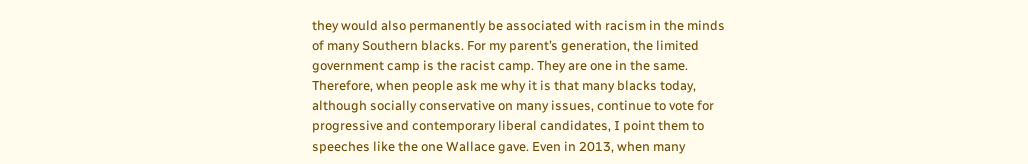they would also permanently be associated with racism in the minds of many Southern blacks. For my parent’s generation, the limited government camp is the racist camp. They are one in the same. Therefore, when people ask me why it is that many blacks today, although socially conservative on many issues, continue to vote for progressive and contemporary liberal candidates, I point them to speeches like the one Wallace gave. Even in 2013, when many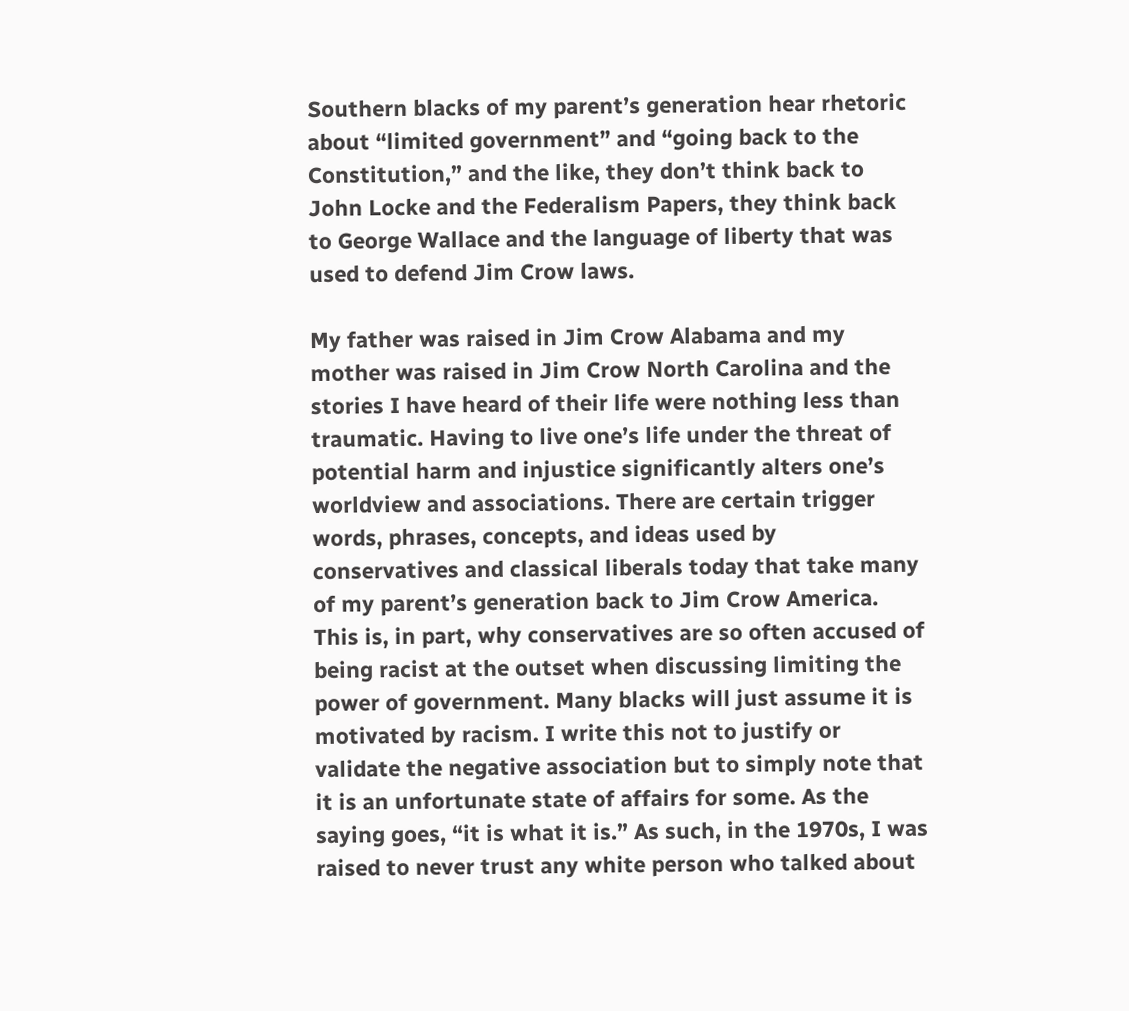Southern blacks of my parent’s generation hear rhetoric about “limited government” and “going back to the Constitution,” and the like, they don’t think back to John Locke and the Federalism Papers, they think back to George Wallace and the language of liberty that was used to defend Jim Crow laws.

My father was raised in Jim Crow Alabama and my mother was raised in Jim Crow North Carolina and the stories I have heard of their life were nothing less than traumatic. Having to live one’s life under the threat of potential harm and injustice significantly alters one’s worldview and associations. There are certain trigger words, phrases, concepts, and ideas used by conservatives and classical liberals today that take many of my parent’s generation back to Jim Crow America. This is, in part, why conservatives are so often accused of being racist at the outset when discussing limiting the power of government. Many blacks will just assume it is motivated by racism. I write this not to justify or validate the negative association but to simply note that it is an unfortunate state of affairs for some. As the saying goes, “it is what it is.” As such, in the 1970s, I was raised to never trust any white person who talked about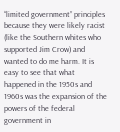“limited government” principles because they were likely racist (like the Southern whites who supported Jim Crow) and wanted to do me harm. It is easy to see that what happened in the 1950s and 1960s was the expansion of the powers of the federal government in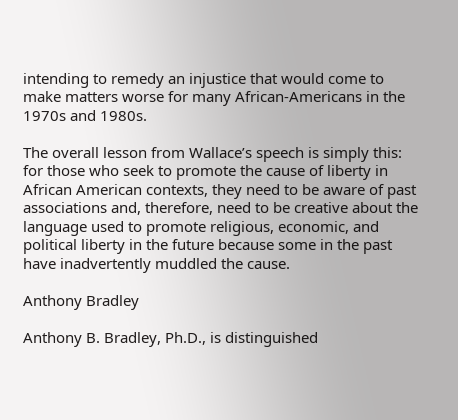intending to remedy an injustice that would come to make matters worse for many African-Americans in the 1970s and 1980s.

The overall lesson from Wallace’s speech is simply this: for those who seek to promote the cause of liberty in African American contexts, they need to be aware of past associations and, therefore, need to be creative about the language used to promote religious, economic, and political liberty in the future because some in the past have inadvertently muddled the cause.

Anthony Bradley

Anthony B. Bradley, Ph.D., is distinguished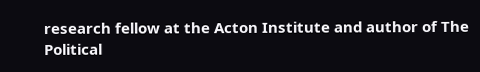research fellow at the Acton Institute and author of The Political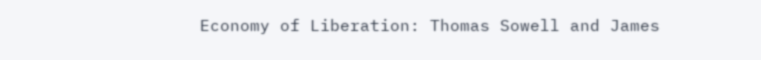Economy of Liberation: Thomas Sowell and James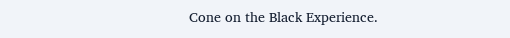Cone on the Black Experience.